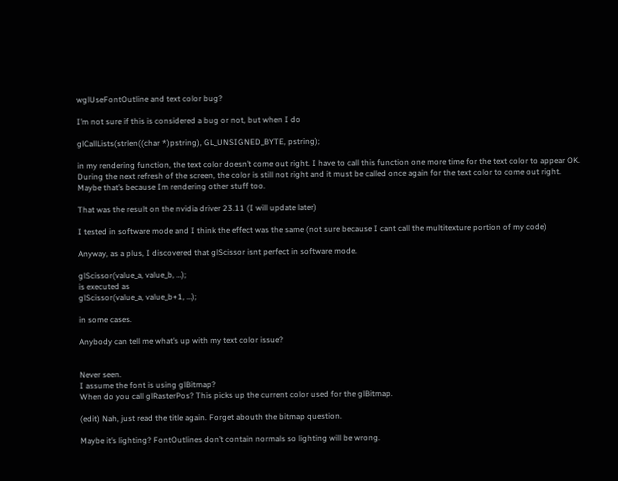wglUseFontOutline and text color bug?

I’m not sure if this is considered a bug or not, but when I do

glCallLists(strlen((char *)pstring), GL_UNSIGNED_BYTE, pstring);

in my rendering function, the text color doesn’t come out right. I have to call this function one more time for the text color to appear OK. During the next refresh of the screen, the color is still not right and it must be called once again for the text color to come out right. Maybe that’s because Im rendering other stuff too.

That was the result on the nvidia driver 23.11 (I will update later)

I tested in software mode and I think the effect was the same (not sure because I cant call the multitexture portion of my code)

Anyway, as a plus, I discovered that glScissor isnt perfect in software mode.

glScissor(value_a, value_b, …);
is executed as
glScissor(value_a, value_b+1, …);

in some cases.

Anybody can tell me what’s up with my text color issue?


Never seen.
I assume the font is using glBitmap?
When do you call glRasterPos? This picks up the current color used for the glBitmap.

(edit) Nah, just read the title again. Forget abouth the bitmap question.

Maybe it’s lighting? FontOutlines don’t contain normals so lighting will be wrong.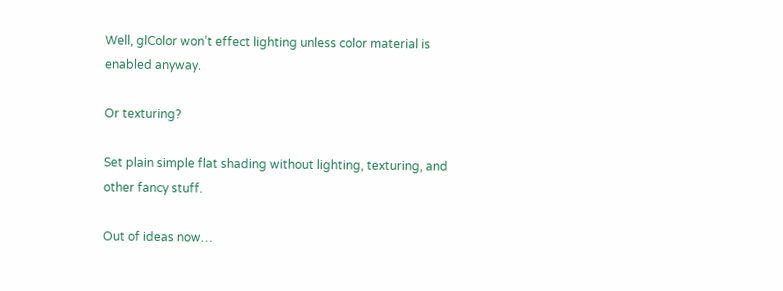Well, glColor won’t effect lighting unless color material is enabled anyway.

Or texturing?

Set plain simple flat shading without lighting, texturing, and other fancy stuff.

Out of ideas now…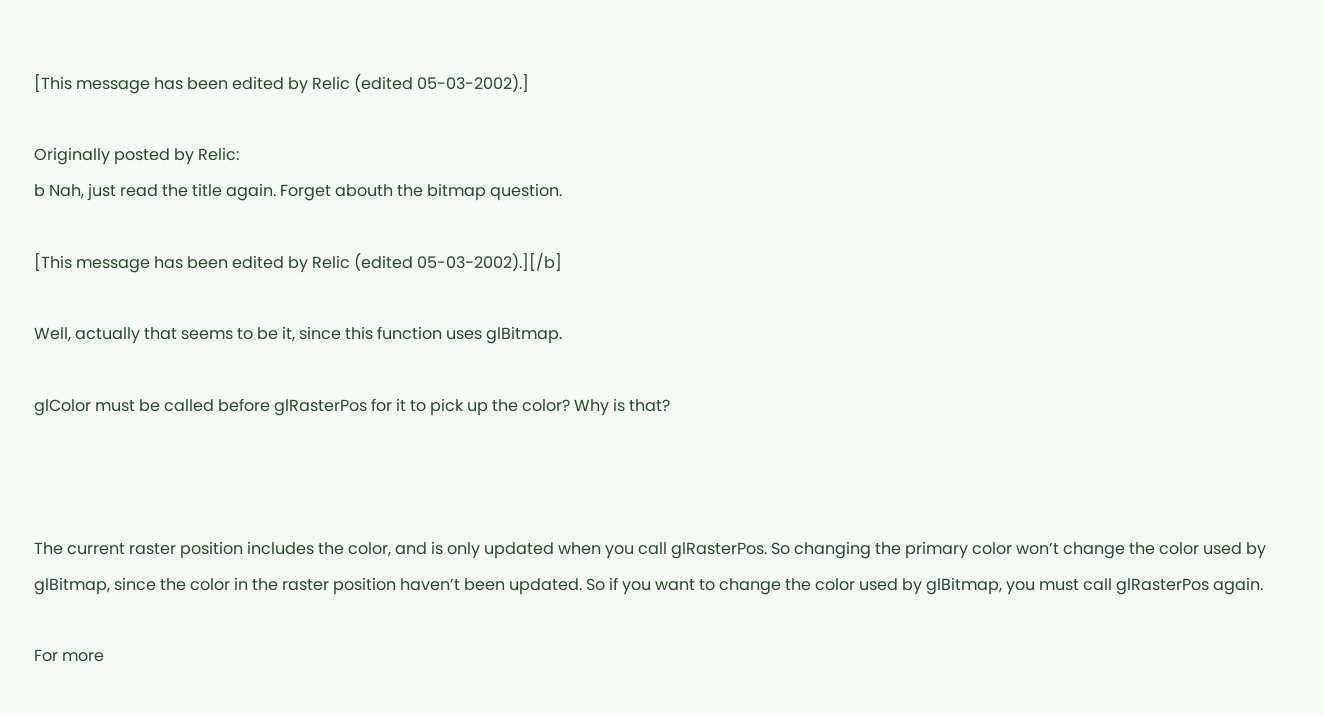[This message has been edited by Relic (edited 05-03-2002).]

Originally posted by Relic:
b Nah, just read the title again. Forget abouth the bitmap question.

[This message has been edited by Relic (edited 05-03-2002).][/b]

Well, actually that seems to be it, since this function uses glBitmap.

glColor must be called before glRasterPos for it to pick up the color? Why is that?



The current raster position includes the color, and is only updated when you call glRasterPos. So changing the primary color won’t change the color used by glBitmap, since the color in the raster position haven’t been updated. So if you want to change the color used by glBitmap, you must call glRasterPos again.

For more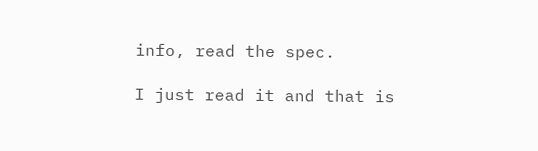info, read the spec.

I just read it and that is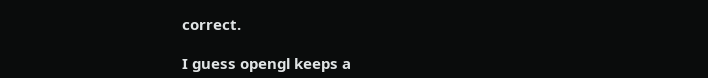correct.

I guess opengl keeps a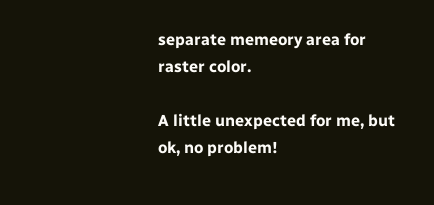separate memeory area for raster color.

A little unexpected for me, but ok, no problem!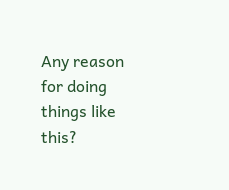Any reason for doing things like this?